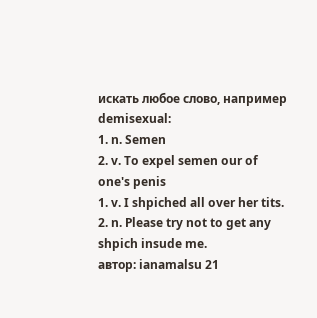искать любое слово, например demisexual:
1. n. Semen
2. v. To expel semen our of one's penis
1. v. I shpiched all over her tits.
2. n. Please try not to get any shpich insude me.
автор: ianamalsu 21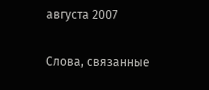августа 2007

Слова, связанные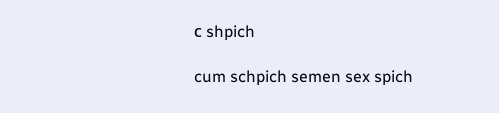с shpich

cum schpich semen sex spich